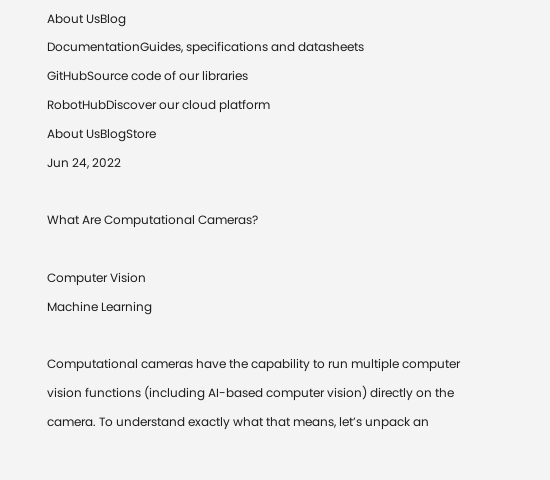About UsBlog
DocumentationGuides, specifications and datasheets
GitHubSource code of our libraries
RobotHubDiscover our cloud platform
About UsBlogStore
Jun 24, 2022

What Are Computational Cameras?

Computer Vision
Machine Learning

Computational cameras have the capability to run multiple computer vision functions (including AI-based computer vision) directly on the camera. To understand exactly what that means, let’s unpack an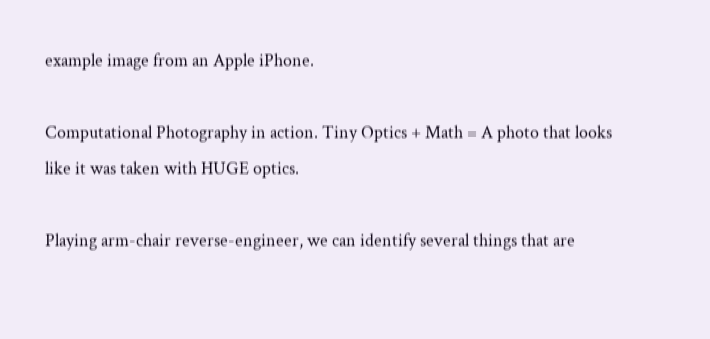example image from an Apple iPhone.

Computational Photography in action. Tiny Optics + Math = A photo that looks like it was taken with HUGE optics.

Playing arm-chair reverse-engineer, we can identify several things that are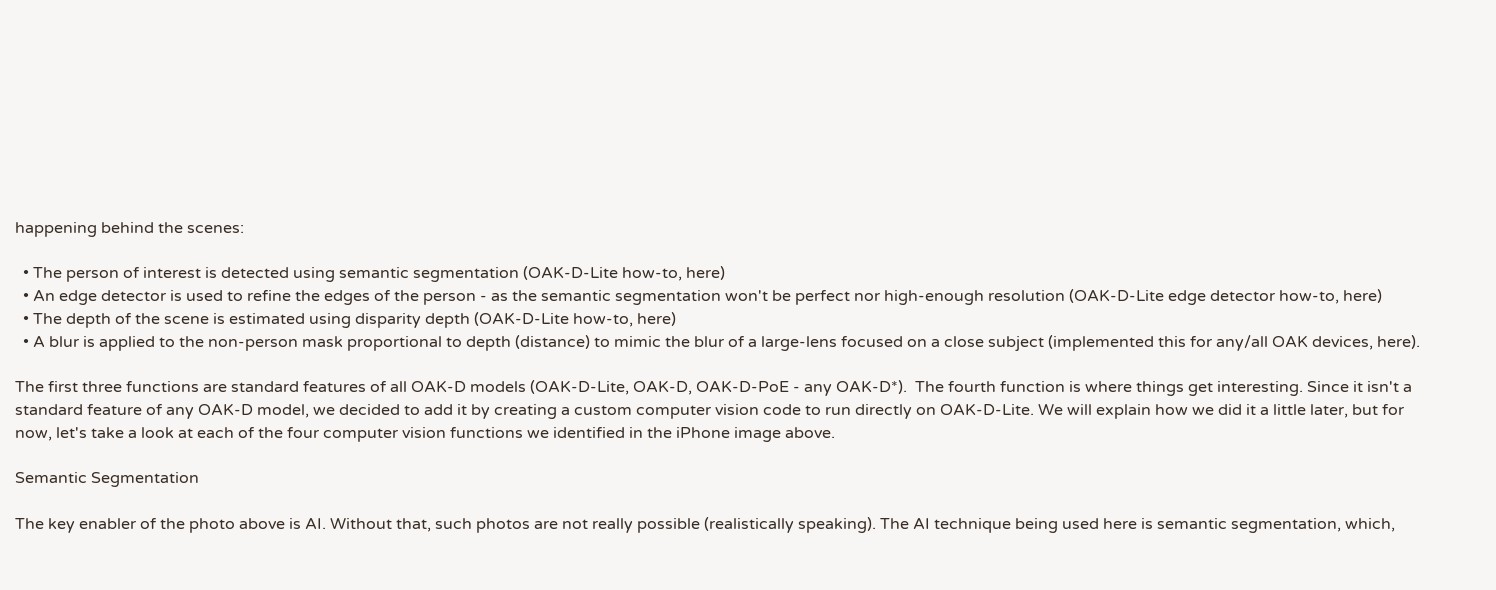happening behind the scenes:

  • The person of interest is detected using semantic segmentation (OAK-D-Lite how-to, here)
  • An edge detector is used to refine the edges of the person - as the semantic segmentation won't be perfect nor high-enough resolution (OAK-D-Lite edge detector how-to, here)
  • The depth of the scene is estimated using disparity depth (OAK-D-Lite how-to, here)
  • A blur is applied to the non-person mask proportional to depth (distance) to mimic the blur of a large-lens focused on a close subject (implemented this for any/all OAK devices, here).

The first three functions are standard features of all OAK-D models (OAK-D-Lite, OAK-D, OAK-D-PoE - any OAK-D*).  The fourth function is where things get interesting. Since it isn't a standard feature of any OAK-D model, we decided to add it by creating a custom computer vision code to run directly on OAK-D-Lite. We will explain how we did it a little later, but for now, let's take a look at each of the four computer vision functions we identified in the iPhone image above.

Semantic Segmentation

The key enabler of the photo above is AI. Without that, such photos are not really possible (realistically speaking). The AI technique being used here is semantic segmentation, which,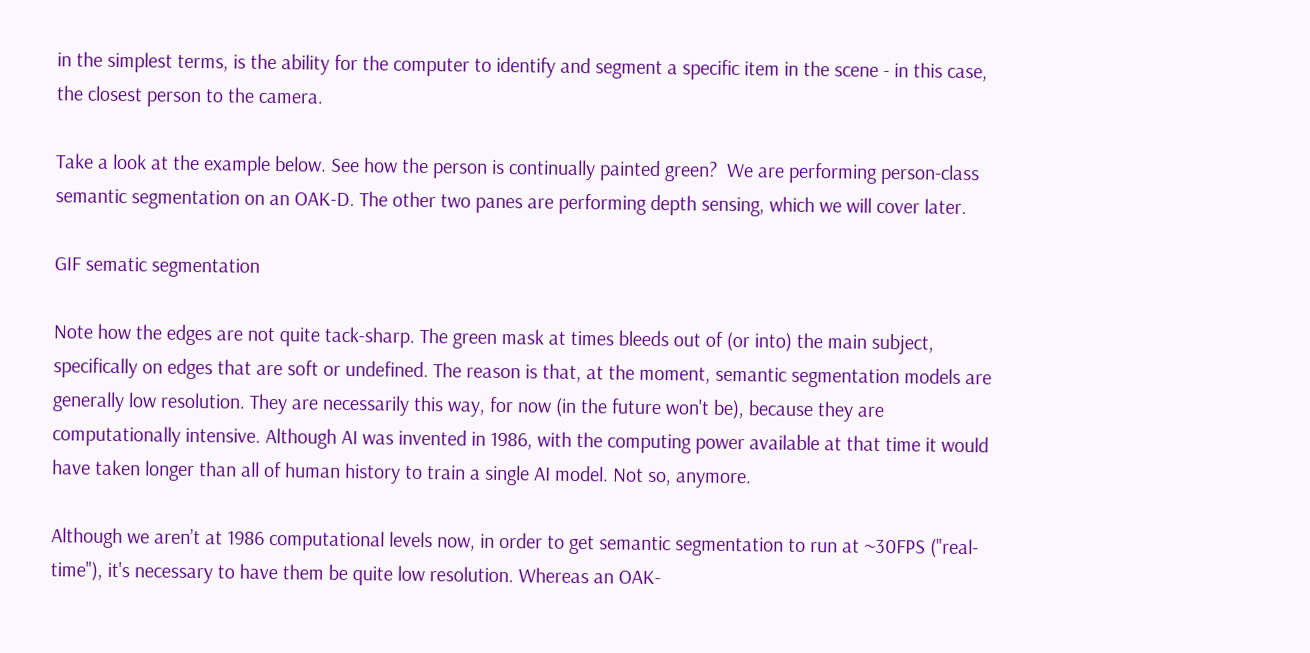in the simplest terms, is the ability for the computer to identify and segment a specific item in the scene - in this case, the closest person to the camera.

Take a look at the example below. See how the person is continually painted green?  We are performing person-class semantic segmentation on an OAK-D. The other two panes are performing depth sensing, which we will cover later.

GIF sematic segmentation

Note how the edges are not quite tack-sharp. The green mask at times bleeds out of (or into) the main subject, specifically on edges that are soft or undefined. The reason is that, at the moment, semantic segmentation models are generally low resolution. They are necessarily this way, for now (in the future won't be), because they are computationally intensive. Although AI was invented in 1986, with the computing power available at that time it would have taken longer than all of human history to train a single AI model. Not so, anymore.

Although we aren’t at 1986 computational levels now, in order to get semantic segmentation to run at ~30FPS ("real-time"), it's necessary to have them be quite low resolution. Whereas an OAK-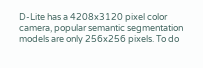D-Lite has a 4208x3120 pixel color camera, popular semantic segmentation models are only 256x256 pixels. To do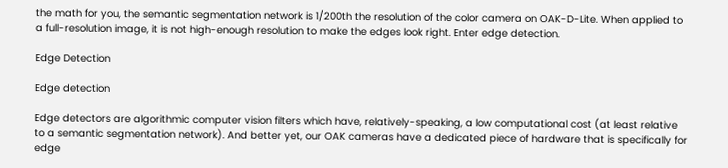the math for you, the semantic segmentation network is 1/200th the resolution of the color camera on OAK-D-Lite. When applied to a full-resolution image, it is not high-enough resolution to make the edges look right. Enter edge detection.

Edge Detection

Edge detection

Edge detectors are algorithmic computer vision filters which have, relatively-speaking, a low computational cost (at least relative to a semantic segmentation network). And better yet, our OAK cameras have a dedicated piece of hardware that is specifically for edge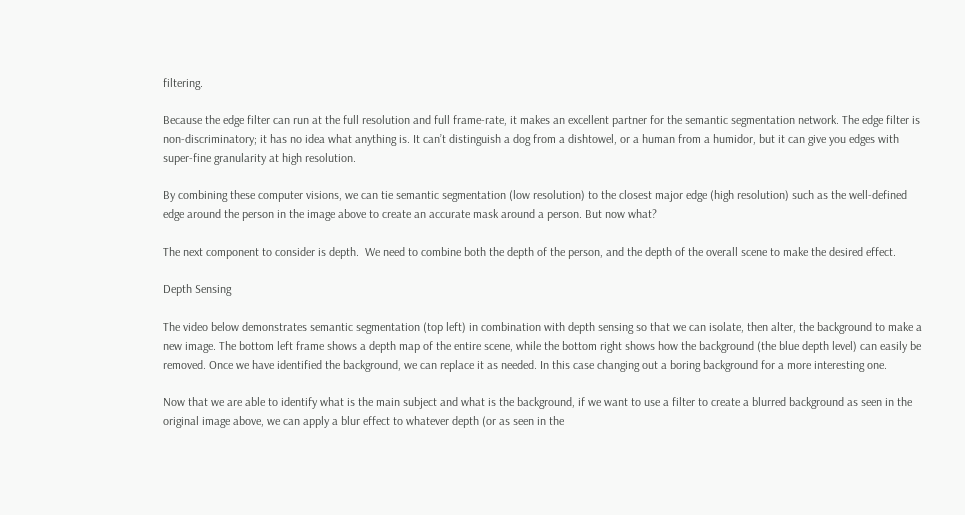filtering.

Because the edge filter can run at the full resolution and full frame-rate, it makes an excellent partner for the semantic segmentation network. The edge filter is non-discriminatory; it has no idea what anything is. It can’t distinguish a dog from a dishtowel, or a human from a humidor, but it can give you edges with super-fine granularity at high resolution.

By combining these computer visions, we can tie semantic segmentation (low resolution) to the closest major edge (high resolution) such as the well-defined edge around the person in the image above to create an accurate mask around a person. But now what?

The next component to consider is depth.  We need to combine both the depth of the person, and the depth of the overall scene to make the desired effect.

Depth Sensing

The video below demonstrates semantic segmentation (top left) in combination with depth sensing so that we can isolate, then alter, the background to make a new image. The bottom left frame shows a depth map of the entire scene, while the bottom right shows how the background (the blue depth level) can easily be removed. Once we have identified the background, we can replace it as needed. In this case changing out a boring background for a more interesting one.

Now that we are able to identify what is the main subject and what is the background, if we want to use a filter to create a blurred background as seen in the original image above, we can apply a blur effect to whatever depth (or as seen in the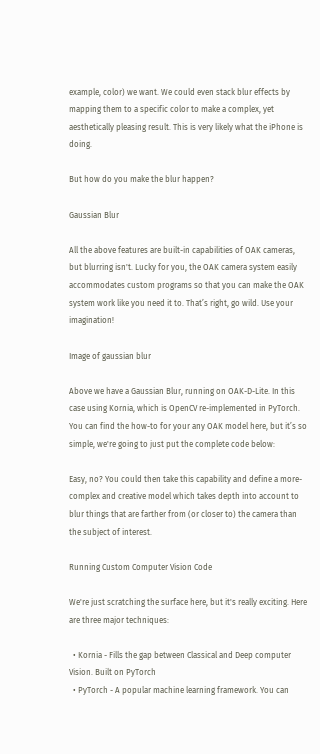example, color) we want. We could even stack blur effects by mapping them to a specific color to make a complex, yet aesthetically pleasing result. This is very likely what the iPhone is doing.

But how do you make the blur happen?

Gaussian Blur

All the above features are built-in capabilities of OAK cameras, but blurring isn't. Lucky for you, the OAK camera system easily accommodates custom programs so that you can make the OAK system work like you need it to. That’s right, go wild. Use your imagination!

Image of gaussian blur

Above we have a Gaussian Blur, running on OAK-D-Lite. In this case using Kornia, which is OpenCV re-implemented in PyTorch. You can find the how-to for your any OAK model here, but it’s so simple, we're going to just put the complete code below:

Easy, no? You could then take this capability and define a more-complex and creative model which takes depth into account to blur things that are farther from (or closer to) the camera than the subject of interest.

Running Custom Computer Vision Code

We're just scratching the surface here, but it's really exciting. Here are three major techniques:

  • Kornia - Fills the gap between Classical and Deep computer Vision. Built on PyTorch
  • PyTorch - A popular machine learning framework. You can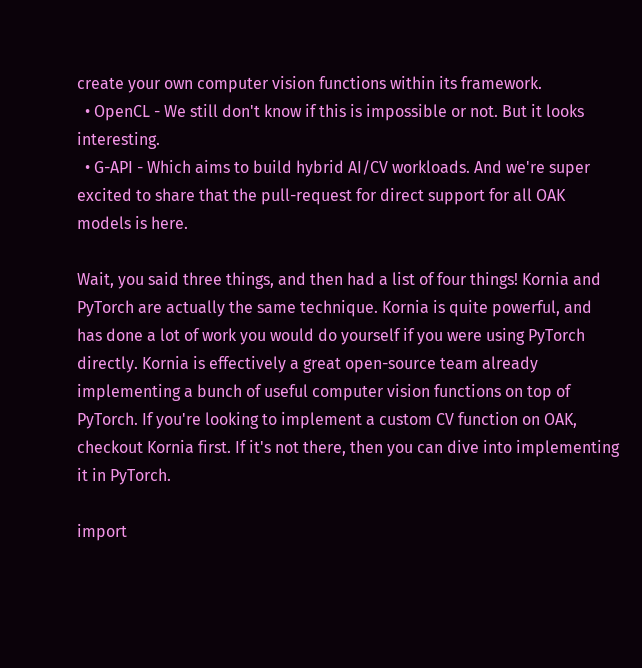create your own computer vision functions within its framework.
  • OpenCL - We still don't know if this is impossible or not. But it looks interesting.
  • G-API - Which aims to build hybrid AI/CV workloads. And we're super excited to share that the pull-request for direct support for all OAK models is here.

Wait, you said three things, and then had a list of four things! Kornia and PyTorch are actually the same technique. Kornia is quite powerful, and has done a lot of work you would do yourself if you were using PyTorch directly. Kornia is effectively a great open-source team already implementing a bunch of useful computer vision functions on top of PyTorch. If you're looking to implement a custom CV function on OAK, checkout Kornia first. If it's not there, then you can dive into implementing it in PyTorch.

import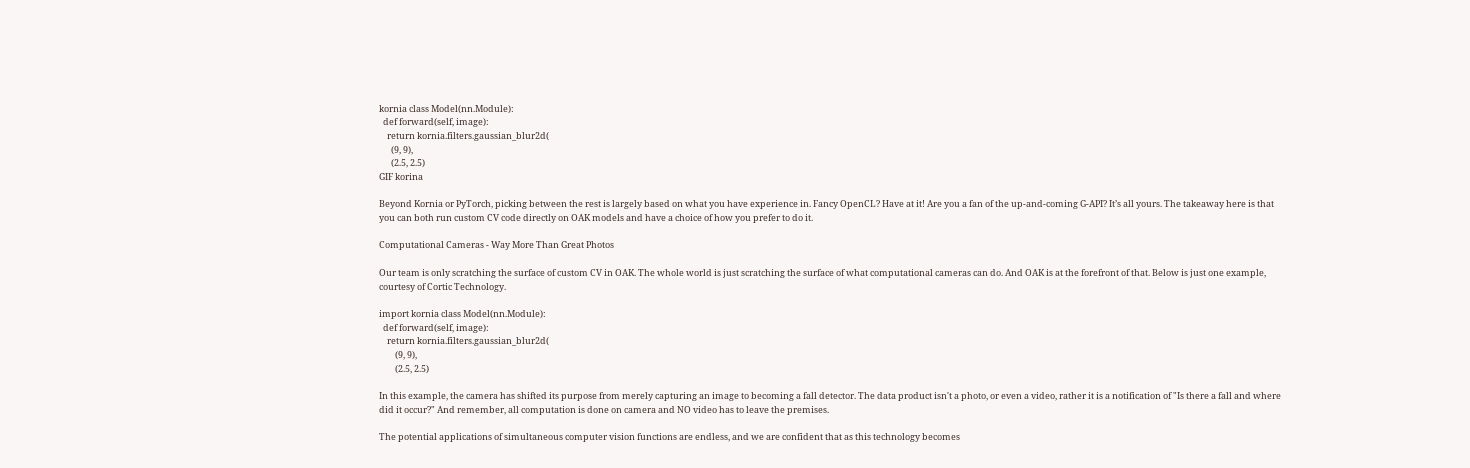kornia class Model(nn.Module):
  def forward(self, image):
    return kornia.filters.gaussian_blur2d(
      (9, 9),
      (2.5, 2.5)
GIF korina

Beyond Kornia or PyTorch, picking between the rest is largely based on what you have experience in. Fancy OpenCL? Have at it! Are you a fan of the up-and-coming G-API? It’s all yours. The takeaway here is that you can both run custom CV code directly on OAK models and have a choice of how you prefer to do it.

Computational Cameras - Way More Than Great Photos

Our team is only scratching the surface of custom CV in OAK. The whole world is just scratching the surface of what computational cameras can do. And OAK is at the forefront of that. Below is just one example, courtesy of Cortic Technology.

import kornia class Model(nn.Module):
  def forward(self, image):
    return kornia.filters.gaussian_blur2d(
        (9, 9),
        (2.5, 2.5)

In this example, the camera has shifted its purpose from merely capturing an image to becoming a fall detector. The data product isn't a photo, or even a video, rather it is a notification of "Is there a fall and where did it occur?" And remember, all computation is done on camera and NO video has to leave the premises.

The potential applications of simultaneous computer vision functions are endless, and we are confident that as this technology becomes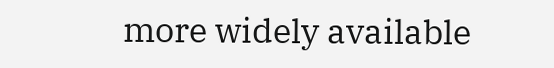more widely available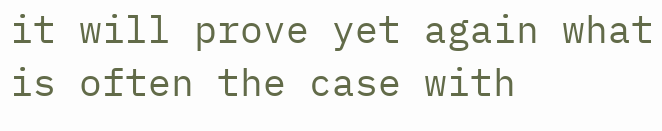it will prove yet again what is often the case with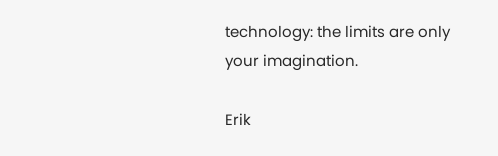technology: the limits are only your imagination.

Erik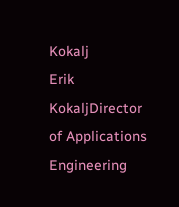Kokalj
Erik KokaljDirector of Applications Engineering